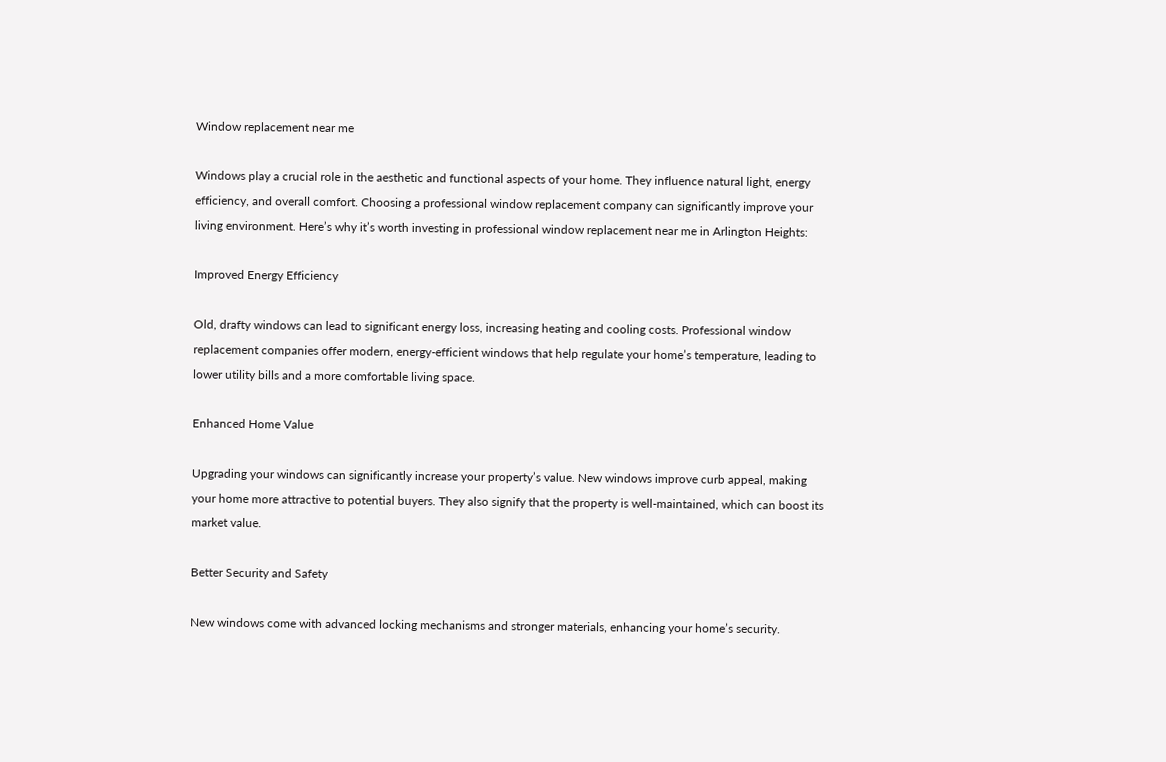Window replacement near me

Windows play a crucial role in the aesthetic and functional aspects of your home. They influence natural light, energy efficiency, and overall comfort. Choosing a professional window replacement company can significantly improve your living environment. Here’s why it’s worth investing in professional window replacement near me in Arlington Heights:

Improved Energy Efficiency

Old, drafty windows can lead to significant energy loss, increasing heating and cooling costs. Professional window replacement companies offer modern, energy-efficient windows that help regulate your home’s temperature, leading to lower utility bills and a more comfortable living space.

Enhanced Home Value

Upgrading your windows can significantly increase your property’s value. New windows improve curb appeal, making your home more attractive to potential buyers. They also signify that the property is well-maintained, which can boost its market value.

Better Security and Safety

New windows come with advanced locking mechanisms and stronger materials, enhancing your home’s security.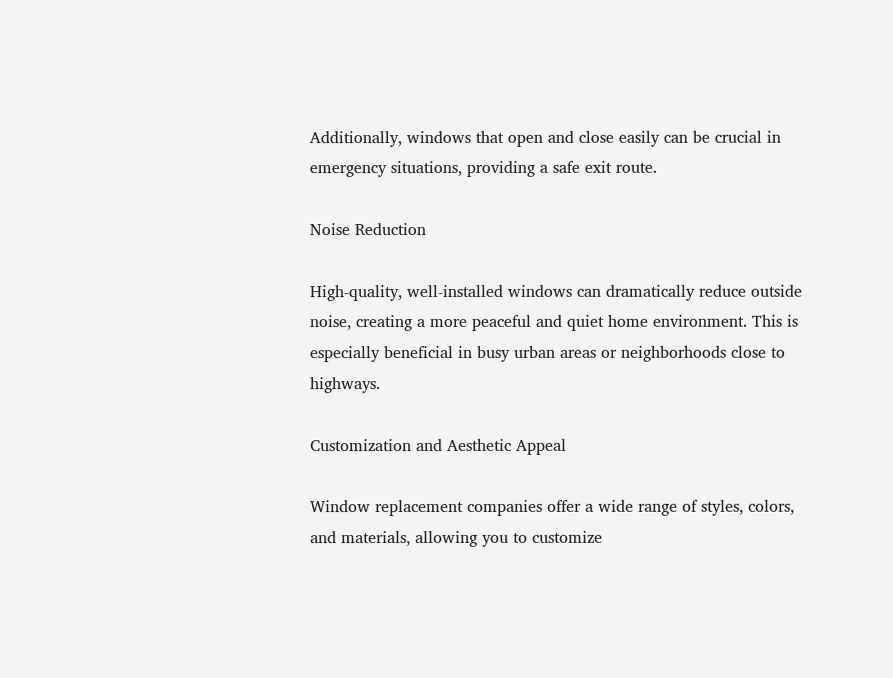Additionally, windows that open and close easily can be crucial in emergency situations, providing a safe exit route.

Noise Reduction

High-quality, well-installed windows can dramatically reduce outside noise, creating a more peaceful and quiet home environment. This is especially beneficial in busy urban areas or neighborhoods close to highways.

Customization and Aesthetic Appeal

Window replacement companies offer a wide range of styles, colors, and materials, allowing you to customize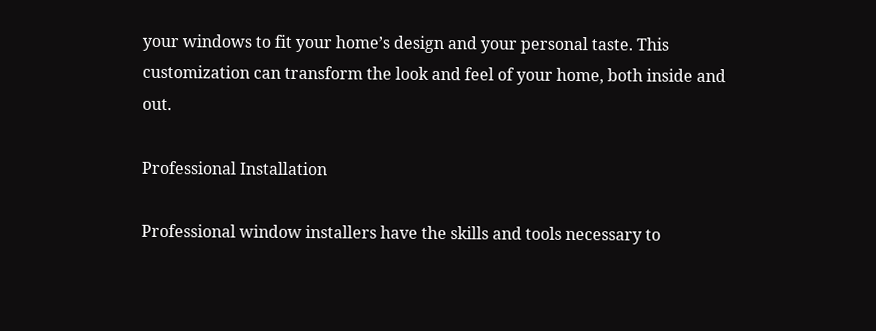your windows to fit your home’s design and your personal taste. This customization can transform the look and feel of your home, both inside and out.

Professional Installation

Professional window installers have the skills and tools necessary to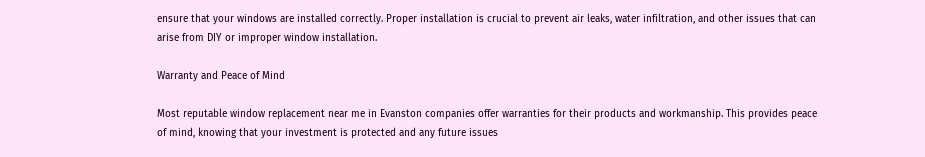ensure that your windows are installed correctly. Proper installation is crucial to prevent air leaks, water infiltration, and other issues that can arise from DIY or improper window installation.

Warranty and Peace of Mind

Most reputable window replacement near me in Evanston companies offer warranties for their products and workmanship. This provides peace of mind, knowing that your investment is protected and any future issues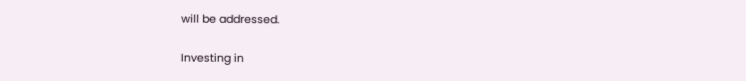will be addressed.

Investing in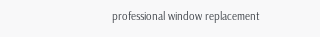professional window replacement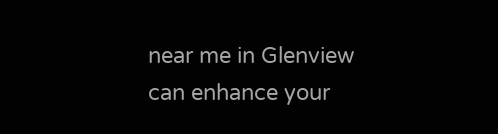near me in Glenview can enhance your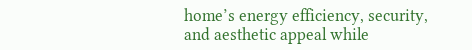home’s energy efficiency, security, and aesthetic appeal while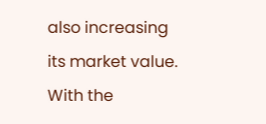also increasing its market value. With the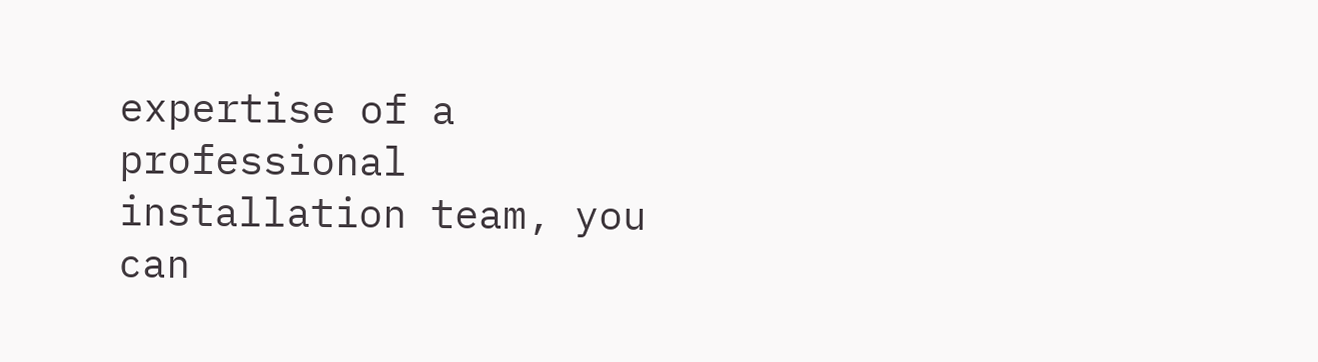expertise of a professional installation team, you can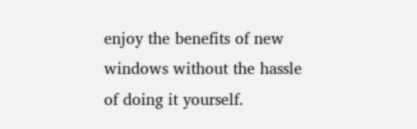enjoy the benefits of new windows without the hassle of doing it yourself.